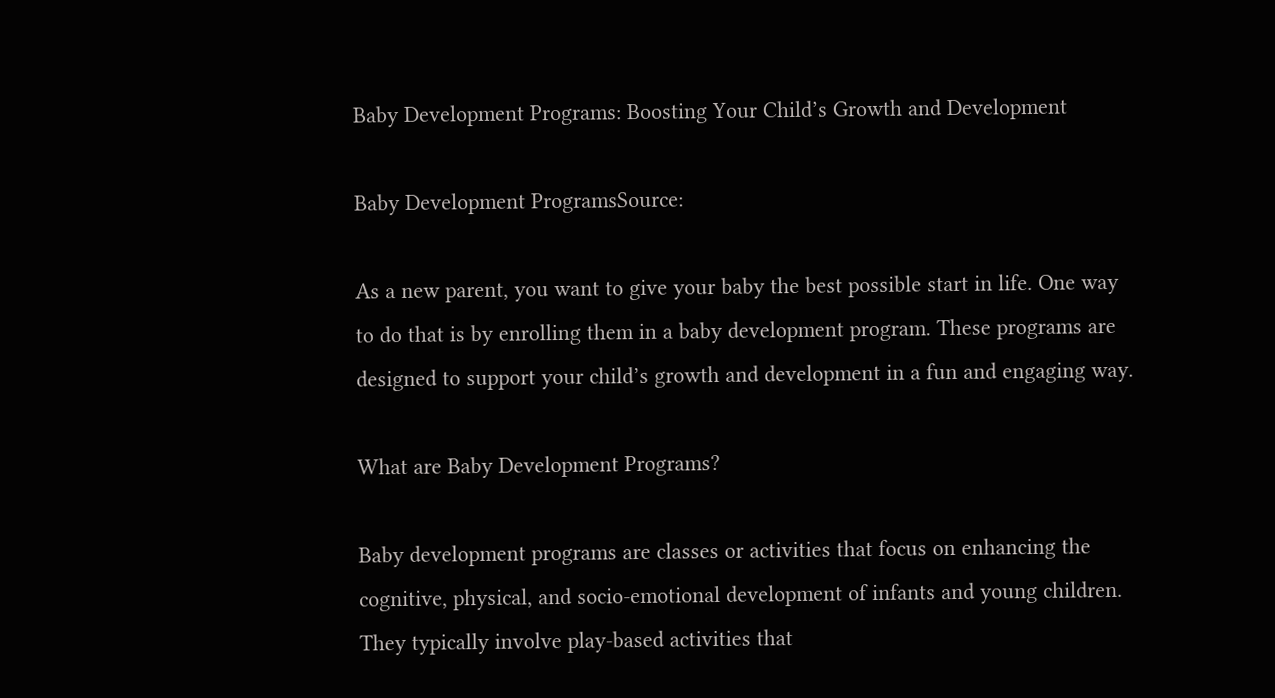Baby Development Programs: Boosting Your Child’s Growth and Development

Baby Development ProgramsSource:

As a new parent, you want to give your baby the best possible start in life. One way to do that is by enrolling them in a baby development program. These programs are designed to support your child’s growth and development in a fun and engaging way.

What are Baby Development Programs?

Baby development programs are classes or activities that focus on enhancing the cognitive, physical, and socio-emotional development of infants and young children. They typically involve play-based activities that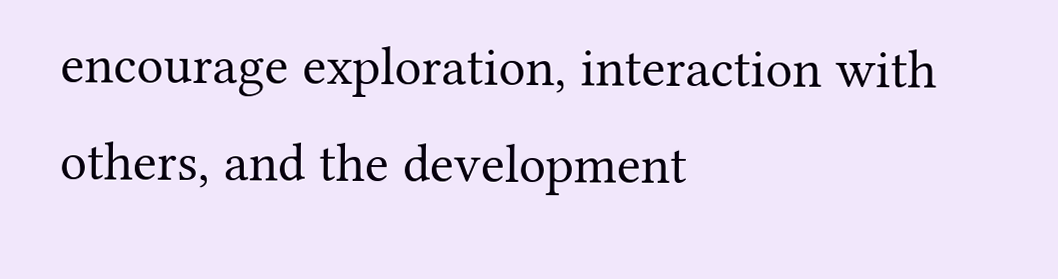encourage exploration, interaction with others, and the development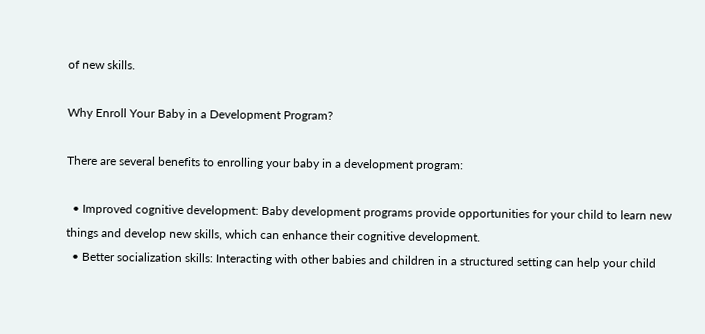of new skills.

Why Enroll Your Baby in a Development Program?

There are several benefits to enrolling your baby in a development program:

  • Improved cognitive development: Baby development programs provide opportunities for your child to learn new things and develop new skills, which can enhance their cognitive development.
  • Better socialization skills: Interacting with other babies and children in a structured setting can help your child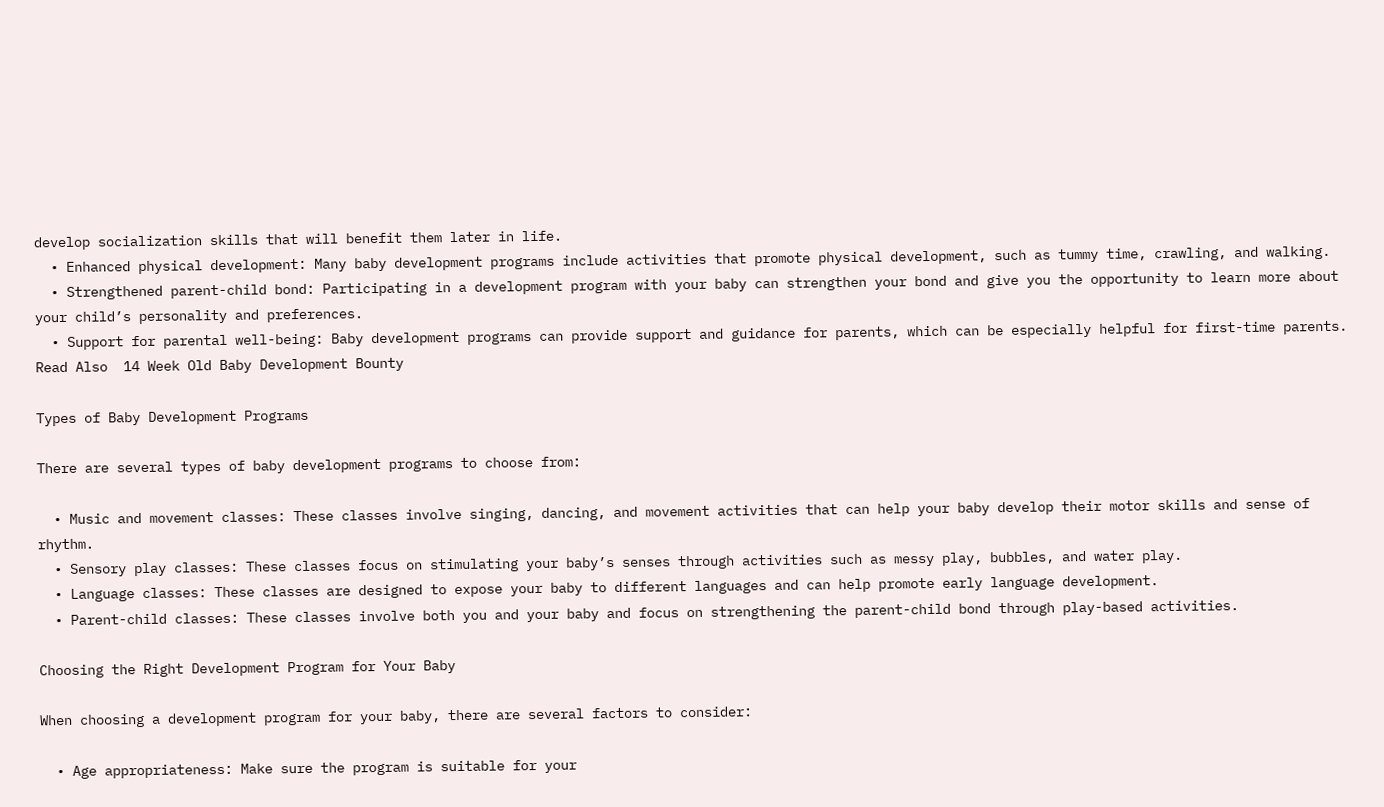develop socialization skills that will benefit them later in life.
  • Enhanced physical development: Many baby development programs include activities that promote physical development, such as tummy time, crawling, and walking.
  • Strengthened parent-child bond: Participating in a development program with your baby can strengthen your bond and give you the opportunity to learn more about your child’s personality and preferences.
  • Support for parental well-being: Baby development programs can provide support and guidance for parents, which can be especially helpful for first-time parents.
Read Also  14 Week Old Baby Development Bounty

Types of Baby Development Programs

There are several types of baby development programs to choose from:

  • Music and movement classes: These classes involve singing, dancing, and movement activities that can help your baby develop their motor skills and sense of rhythm.
  • Sensory play classes: These classes focus on stimulating your baby’s senses through activities such as messy play, bubbles, and water play.
  • Language classes: These classes are designed to expose your baby to different languages and can help promote early language development.
  • Parent-child classes: These classes involve both you and your baby and focus on strengthening the parent-child bond through play-based activities.

Choosing the Right Development Program for Your Baby

When choosing a development program for your baby, there are several factors to consider:

  • Age appropriateness: Make sure the program is suitable for your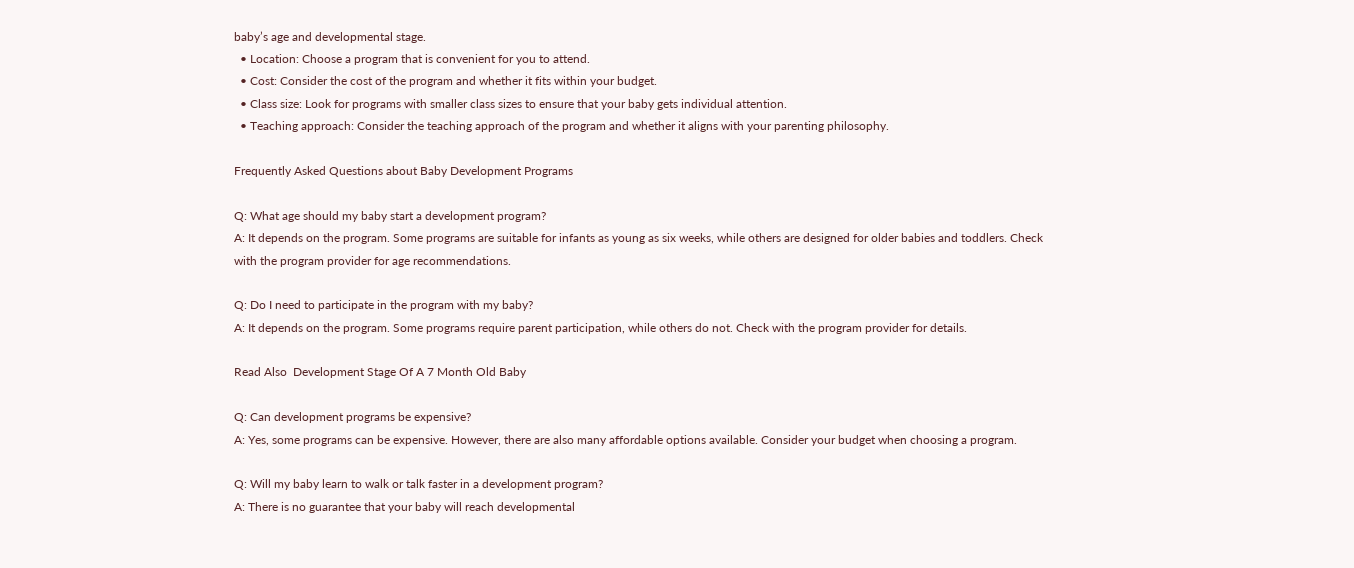baby’s age and developmental stage.
  • Location: Choose a program that is convenient for you to attend.
  • Cost: Consider the cost of the program and whether it fits within your budget.
  • Class size: Look for programs with smaller class sizes to ensure that your baby gets individual attention.
  • Teaching approach: Consider the teaching approach of the program and whether it aligns with your parenting philosophy.

Frequently Asked Questions about Baby Development Programs

Q: What age should my baby start a development program?
A: It depends on the program. Some programs are suitable for infants as young as six weeks, while others are designed for older babies and toddlers. Check with the program provider for age recommendations.

Q: Do I need to participate in the program with my baby?
A: It depends on the program. Some programs require parent participation, while others do not. Check with the program provider for details.

Read Also  Development Stage Of A 7 Month Old Baby

Q: Can development programs be expensive?
A: Yes, some programs can be expensive. However, there are also many affordable options available. Consider your budget when choosing a program.

Q: Will my baby learn to walk or talk faster in a development program?
A: There is no guarantee that your baby will reach developmental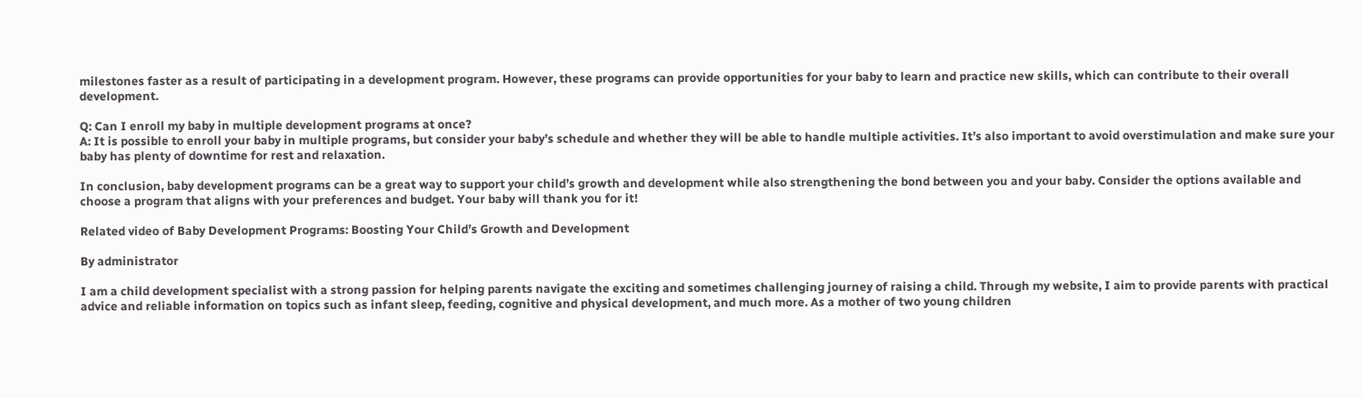milestones faster as a result of participating in a development program. However, these programs can provide opportunities for your baby to learn and practice new skills, which can contribute to their overall development.

Q: Can I enroll my baby in multiple development programs at once?
A: It is possible to enroll your baby in multiple programs, but consider your baby’s schedule and whether they will be able to handle multiple activities. It’s also important to avoid overstimulation and make sure your baby has plenty of downtime for rest and relaxation.

In conclusion, baby development programs can be a great way to support your child’s growth and development while also strengthening the bond between you and your baby. Consider the options available and choose a program that aligns with your preferences and budget. Your baby will thank you for it!

Related video of Baby Development Programs: Boosting Your Child’s Growth and Development

By administrator

I am a child development specialist with a strong passion for helping parents navigate the exciting and sometimes challenging journey of raising a child. Through my website, I aim to provide parents with practical advice and reliable information on topics such as infant sleep, feeding, cognitive and physical development, and much more. As a mother of two young children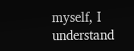myself, I understand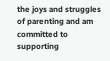the joys and struggles of parenting and am committed to supporting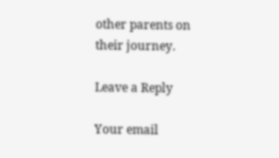other parents on their journey.

Leave a Reply

Your email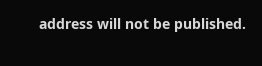address will not be published.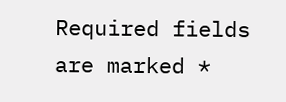Required fields are marked *